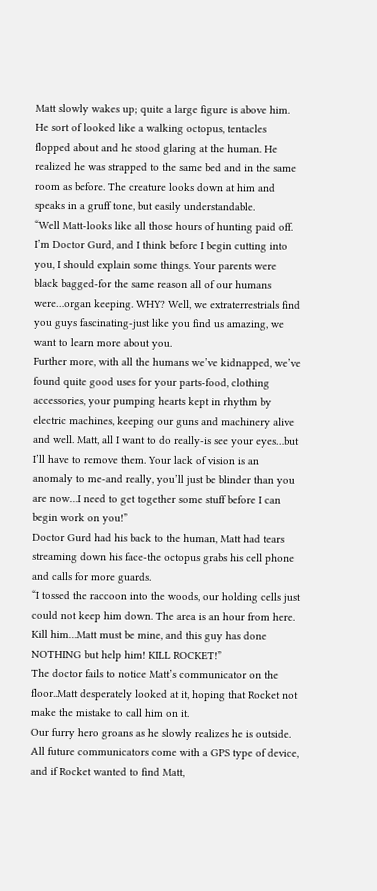Matt slowly wakes up; quite a large figure is above him.
He sort of looked like a walking octopus, tentacles flopped about and he stood glaring at the human. He realized he was strapped to the same bed and in the same room as before. The creature looks down at him and speaks in a gruff tone, but easily understandable.
“Well Matt-looks like all those hours of hunting paid off. I’m Doctor Gurd, and I think before I begin cutting into you, I should explain some things. Your parents were black bagged-for the same reason all of our humans were…organ keeping. WHY? Well, we extraterrestrials find you guys fascinating-just like you find us amazing, we want to learn more about you.
Further more, with all the humans we’ve kidnapped, we’ve found quite good uses for your parts-food, clothing accessories, your pumping hearts kept in rhythm by electric machines, keeping our guns and machinery alive and well. Matt, all I want to do really-is see your eyes…but I’ll have to remove them. Your lack of vision is an anomaly to me-and really, you’ll just be blinder than you are now…I need to get together some stuff before I can begin work on you!”
Doctor Gurd had his back to the human, Matt had tears streaming down his face-the octopus grabs his cell phone and calls for more guards.
“I tossed the raccoon into the woods, our holding cells just could not keep him down. The area is an hour from here. Kill him…Matt must be mine, and this guy has done NOTHING but help him! KILL ROCKET!”
The doctor fails to notice Matt’s communicator on the floor..Matt desperately looked at it, hoping that Rocket not make the mistake to call him on it.
Our furry hero groans as he slowly realizes he is outside. All future communicators come with a GPS type of device, and if Rocket wanted to find Matt,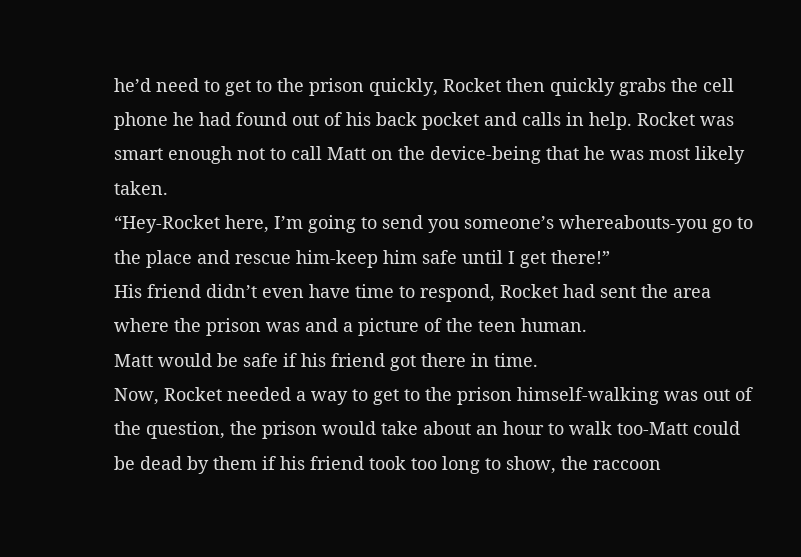he’d need to get to the prison quickly, Rocket then quickly grabs the cell phone he had found out of his back pocket and calls in help. Rocket was smart enough not to call Matt on the device-being that he was most likely taken.
“Hey-Rocket here, I’m going to send you someone’s whereabouts-you go to the place and rescue him-keep him safe until I get there!”
His friend didn’t even have time to respond, Rocket had sent the area where the prison was and a picture of the teen human.
Matt would be safe if his friend got there in time.
Now, Rocket needed a way to get to the prison himself-walking was out of the question, the prison would take about an hour to walk too-Matt could be dead by them if his friend took too long to show, the raccoon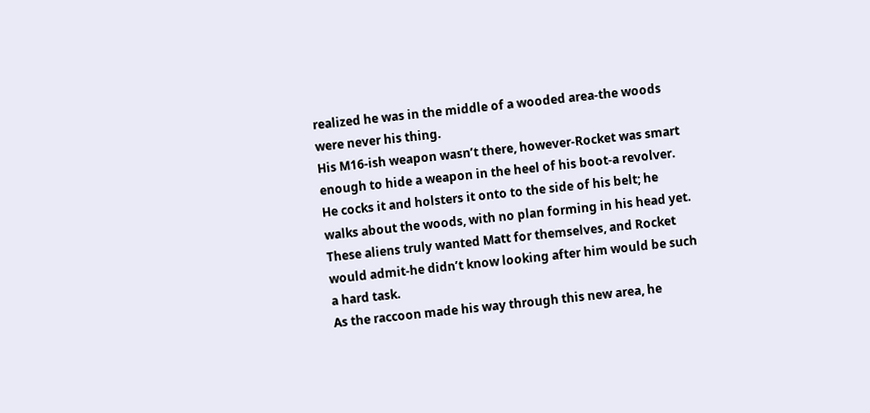realized he was in the middle of a wooded area-the woods were never his thing.
His M16-ish weapon wasn’t there, however-Rocket was smart enough to hide a weapon in the heel of his boot-a revolver.
He cocks it and holsters it onto to the side of his belt; he walks about the woods, with no plan forming in his head yet.
These aliens truly wanted Matt for themselves, and Rocket would admit-he didn’t know looking after him would be such a hard task.
As the raccoon made his way through this new area, he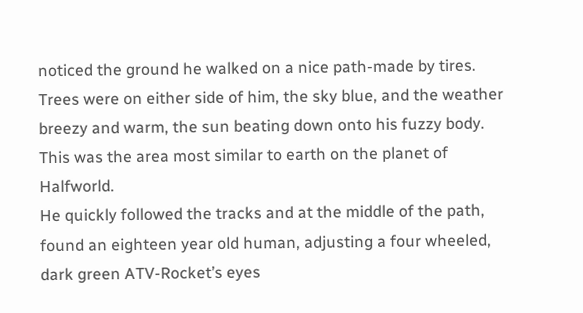noticed the ground he walked on a nice path-made by tires. Trees were on either side of him, the sky blue, and the weather breezy and warm, the sun beating down onto his fuzzy body.
This was the area most similar to earth on the planet of Halfworld.
He quickly followed the tracks and at the middle of the path, found an eighteen year old human, adjusting a four wheeled, dark green ATV-Rocket’s eyes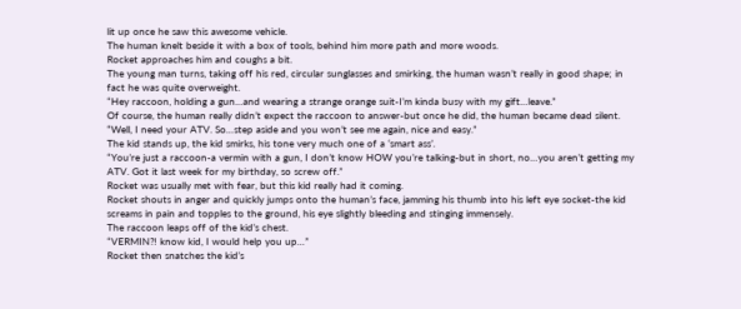lit up once he saw this awesome vehicle.
The human knelt beside it with a box of tools, behind him more path and more woods.
Rocket approaches him and coughs a bit.
The young man turns, taking off his red, circular sunglasses and smirking, the human wasn’t really in good shape; in fact he was quite overweight.
“Hey raccoon, holding a gun…and wearing a strange orange suit-I’m kinda busy with my gift…leave.”
Of course, the human really didn’t expect the raccoon to answer-but once he did, the human became dead silent.
“Well, I need your ATV. So…step aside and you won’t see me again, nice and easy.”
The kid stands up, the kid smirks, his tone very much one of a ‘smart ass’.
“You’re just a raccoon-a vermin with a gun, I don’t know HOW you’re talking-but in short, no…you aren’t getting my ATV. Got it last week for my birthday, so screw off.”
Rocket was usually met with fear, but this kid really had it coming.
Rocket shouts in anger and quickly jumps onto the human’s face, jamming his thumb into his left eye socket-the kid screams in pain and topples to the ground, his eye slightly bleeding and stinging immensely.
The raccoon leaps off of the kid’s chest.
“VERMIN?! know kid, I would help you up…”
Rocket then snatches the kid’s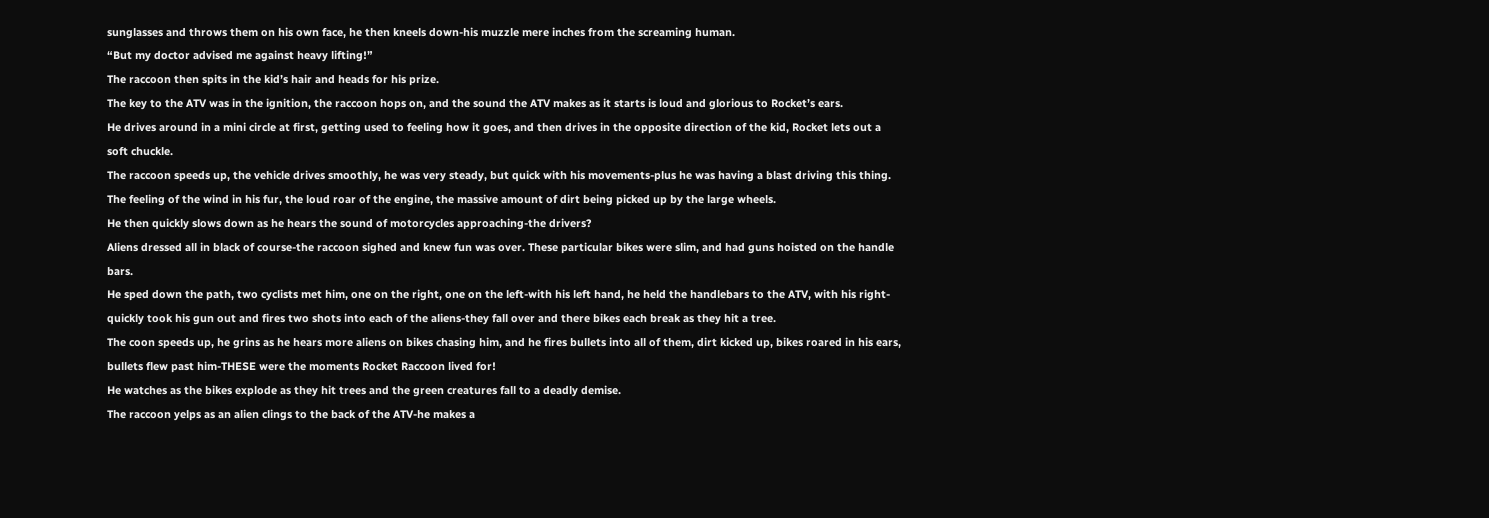sunglasses and throws them on his own face, he then kneels down-his muzzle mere inches from the screaming human.
“But my doctor advised me against heavy lifting!”
The raccoon then spits in the kid’s hair and heads for his prize.
The key to the ATV was in the ignition, the raccoon hops on, and the sound the ATV makes as it starts is loud and glorious to Rocket’s ears.
He drives around in a mini circle at first, getting used to feeling how it goes, and then drives in the opposite direction of the kid, Rocket lets out a soft chuckle.
The raccoon speeds up, the vehicle drives smoothly, he was very steady, but quick with his movements-plus he was having a blast driving this thing.
The feeling of the wind in his fur, the loud roar of the engine, the massive amount of dirt being picked up by the large wheels.
He then quickly slows down as he hears the sound of motorcycles approaching-the drivers?
Aliens dressed all in black of course-the raccoon sighed and knew fun was over. These particular bikes were slim, and had guns hoisted on the handle bars.
He sped down the path, two cyclists met him, one on the right, one on the left-with his left hand, he held the handlebars to the ATV, with his right-quickly took his gun out and fires two shots into each of the aliens-they fall over and there bikes each break as they hit a tree.
The coon speeds up, he grins as he hears more aliens on bikes chasing him, and he fires bullets into all of them, dirt kicked up, bikes roared in his ears, bullets flew past him-THESE were the moments Rocket Raccoon lived for!
He watches as the bikes explode as they hit trees and the green creatures fall to a deadly demise.
The raccoon yelps as an alien clings to the back of the ATV-he makes a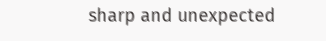sharp and unexpected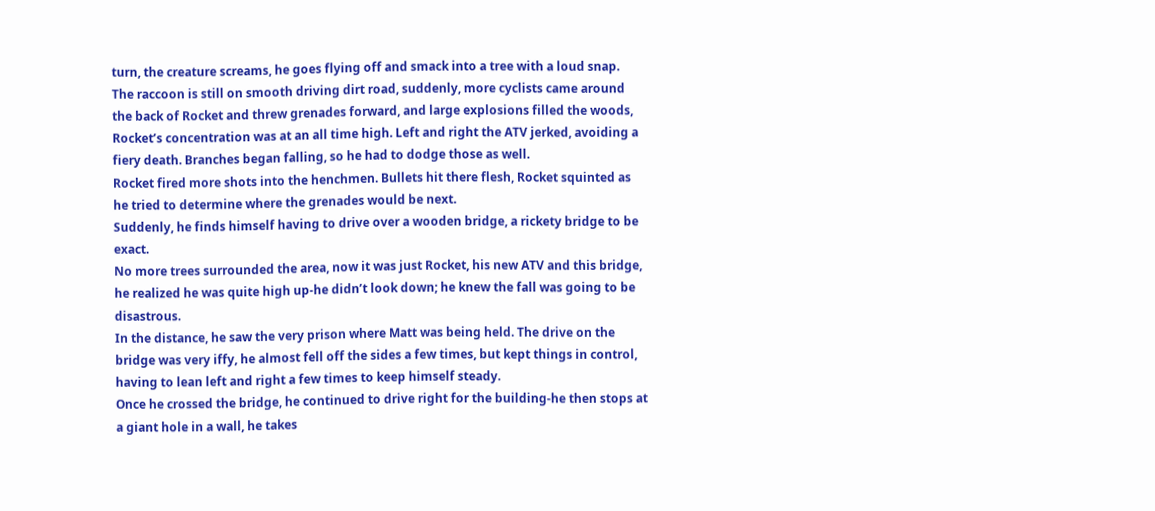turn, the creature screams, he goes flying off and smack into a tree with a loud snap.
The raccoon is still on smooth driving dirt road, suddenly, more cyclists came around the back of Rocket and threw grenades forward, and large explosions filled the woods, Rocket’s concentration was at an all time high. Left and right the ATV jerked, avoiding a fiery death. Branches began falling, so he had to dodge those as well.
Rocket fired more shots into the henchmen. Bullets hit there flesh, Rocket squinted as he tried to determine where the grenades would be next.
Suddenly, he finds himself having to drive over a wooden bridge, a rickety bridge to be exact.
No more trees surrounded the area, now it was just Rocket, his new ATV and this bridge, he realized he was quite high up-he didn’t look down; he knew the fall was going to be disastrous.
In the distance, he saw the very prison where Matt was being held. The drive on the bridge was very iffy, he almost fell off the sides a few times, but kept things in control, having to lean left and right a few times to keep himself steady.
Once he crossed the bridge, he continued to drive right for the building-he then stops at a giant hole in a wall, he takes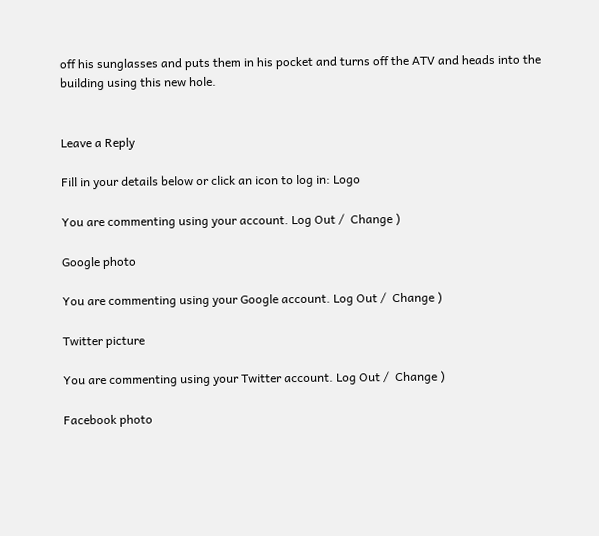off his sunglasses and puts them in his pocket and turns off the ATV and heads into the building using this new hole.


Leave a Reply

Fill in your details below or click an icon to log in: Logo

You are commenting using your account. Log Out /  Change )

Google photo

You are commenting using your Google account. Log Out /  Change )

Twitter picture

You are commenting using your Twitter account. Log Out /  Change )

Facebook photo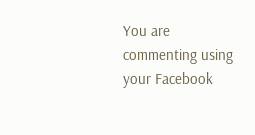You are commenting using your Facebook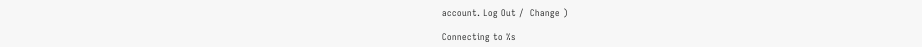account. Log Out /  Change )

Connecting to %s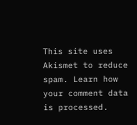This site uses Akismet to reduce spam. Learn how your comment data is processed.